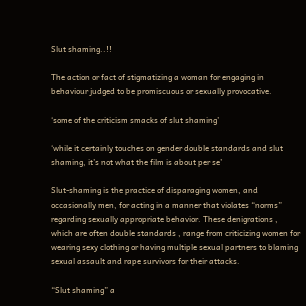Slut shaming..!!

The action or fact of stigmatizing a woman for engaging in behaviour judged to be promiscuous or sexually provocative.

‘some of the criticism smacks of slut shaming’

‘while it certainly touches on gender double standards and slut shaming, it’s not what the film is about per se’

Slut-shaming is the practice of disparaging women, and occasionally men, for acting in a manner that violates “norms” regarding sexually appropriate behavior. These denigrations , which are often double standards , range from criticizing women for wearing sexy clothing or having multiple sexual partners to blaming sexual assault and rape survivors for their attacks.

“Slut shaming” a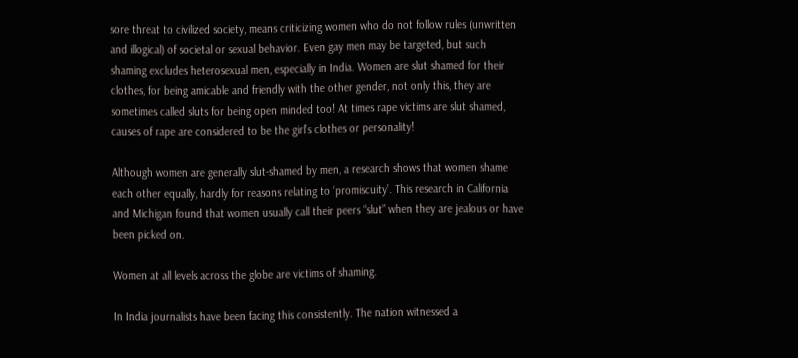sore threat to civilized society, means criticizing women who do not follow rules (unwritten and illogical) of societal or sexual behavior. Even gay men may be targeted, but such shaming excludes heterosexual men, especially in India. Women are slut shamed for their clothes, for being amicable and friendly with the other gender, not only this, they are sometimes called sluts for being open minded too! At times rape victims are slut shamed, causes of rape are considered to be the girl’s clothes or personality!

Although women are generally slut-shamed by men, a research shows that women shame each other equally, hardly for reasons relating to ‘promiscuity’. This research in California and Michigan found that women usually call their peers “slut” when they are jealous or have been picked on.

Women at all levels across the globe are victims of shaming.

In India journalists have been facing this consistently. The nation witnessed a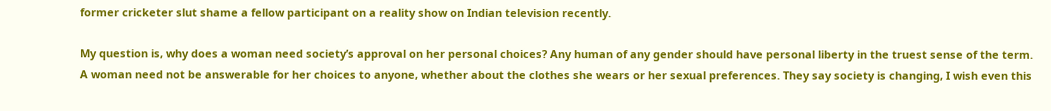former cricketer slut shame a fellow participant on a reality show on Indian television recently.

My question is, why does a woman need society’s approval on her personal choices? Any human of any gender should have personal liberty in the truest sense of the term. A woman need not be answerable for her choices to anyone, whether about the clothes she wears or her sexual preferences. They say society is changing, I wish even this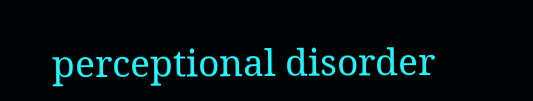perceptional disorder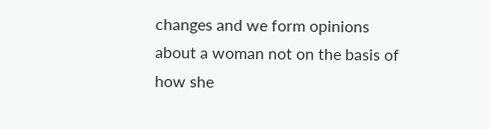changes and we form opinions about a woman not on the basis of how she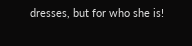dresses, but for who she is!